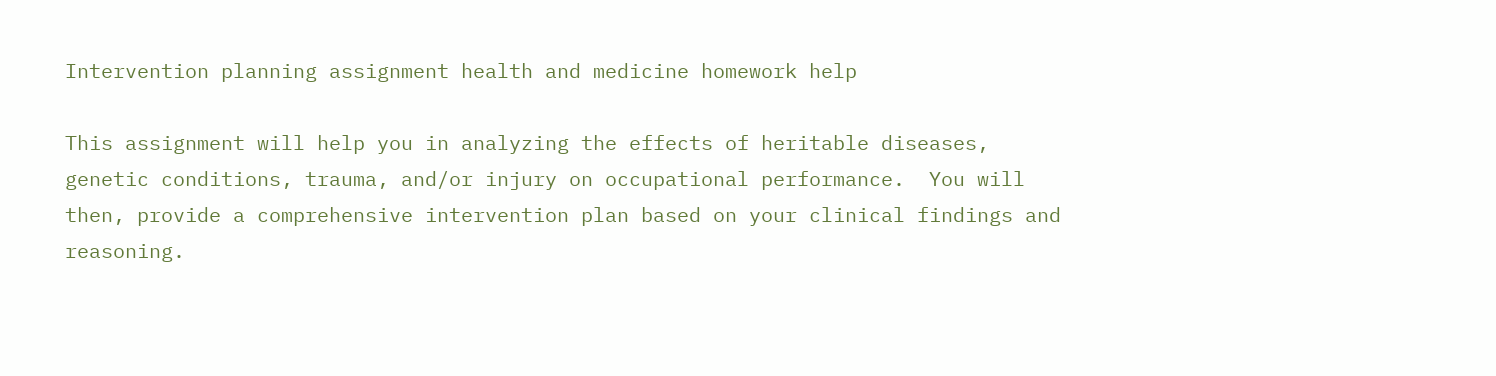Intervention planning assignment health and medicine homework help

This assignment will help you in analyzing the effects of heritable diseases, genetic conditions, trauma, and/or injury on occupational performance.  You will then, provide a comprehensive intervention plan based on your clinical findings and reasoning.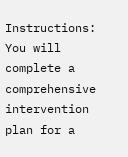Instructions: You will complete a comprehensive intervention plan for a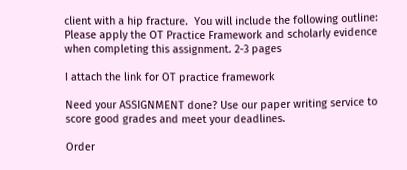client with a hip fracture.  You will include the following outline: Please apply the OT Practice Framework and scholarly evidence when completing this assignment. 2-3 pages

I attach the link for OT practice framework

Need your ASSIGNMENT done? Use our paper writing service to score good grades and meet your deadlines.

Order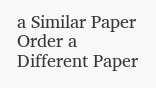a Similar Paper Order a Different Paper